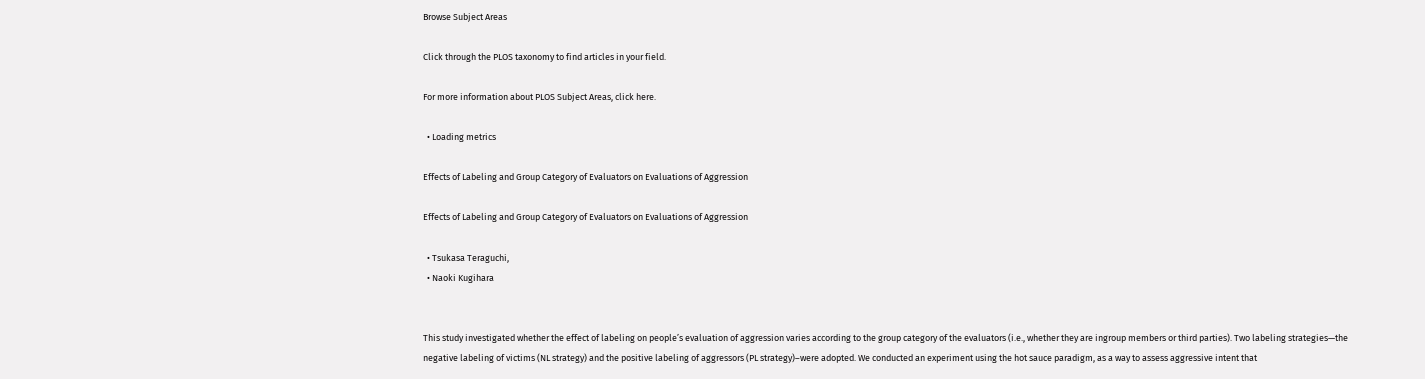Browse Subject Areas

Click through the PLOS taxonomy to find articles in your field.

For more information about PLOS Subject Areas, click here.

  • Loading metrics

Effects of Labeling and Group Category of Evaluators on Evaluations of Aggression

Effects of Labeling and Group Category of Evaluators on Evaluations of Aggression

  • Tsukasa Teraguchi,
  • Naoki Kugihara


This study investigated whether the effect of labeling on people’s evaluation of aggression varies according to the group category of the evaluators (i.e., whether they are ingroup members or third parties). Two labeling strategies—the negative labeling of victims (NL strategy) and the positive labeling of aggressors (PL strategy)–were adopted. We conducted an experiment using the hot sauce paradigm, as a way to assess aggressive intent that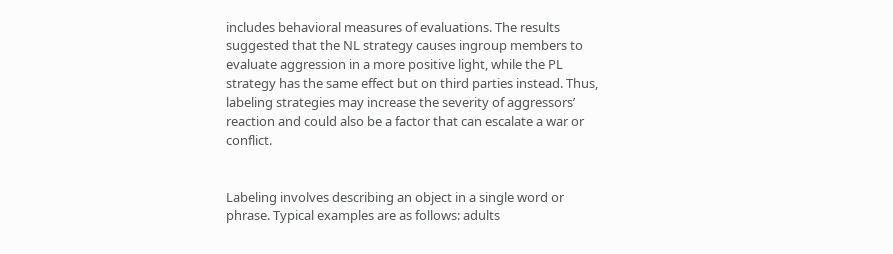includes behavioral measures of evaluations. The results suggested that the NL strategy causes ingroup members to evaluate aggression in a more positive light, while the PL strategy has the same effect but on third parties instead. Thus, labeling strategies may increase the severity of aggressors’ reaction and could also be a factor that can escalate a war or conflict.


Labeling involves describing an object in a single word or phrase. Typical examples are as follows: adults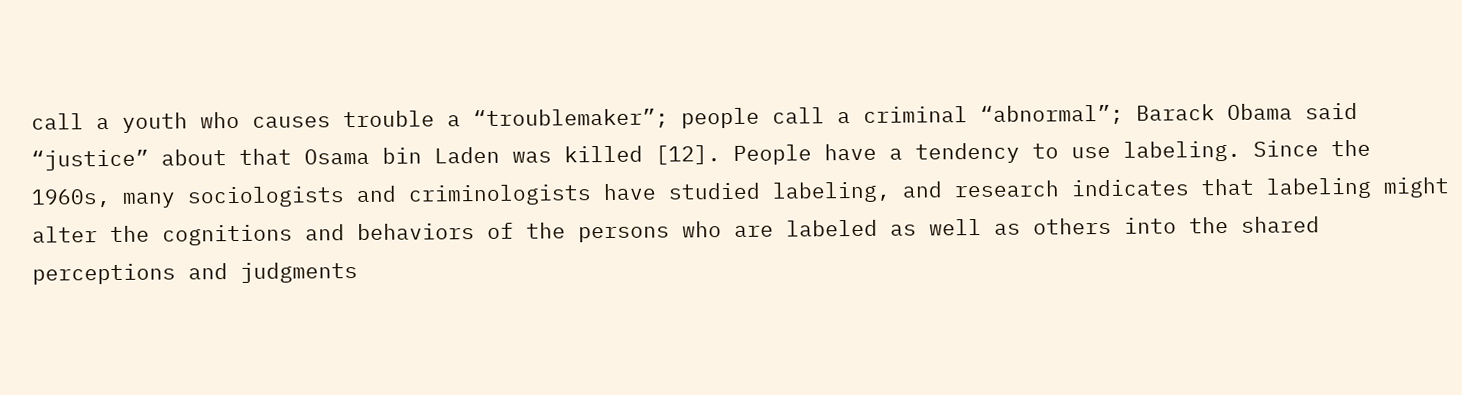call a youth who causes trouble a “troublemaker”; people call a criminal “abnormal”; Barack Obama said “justice” about that Osama bin Laden was killed [12]. People have a tendency to use labeling. Since the 1960s, many sociologists and criminologists have studied labeling, and research indicates that labeling might alter the cognitions and behaviors of the persons who are labeled as well as others into the shared perceptions and judgments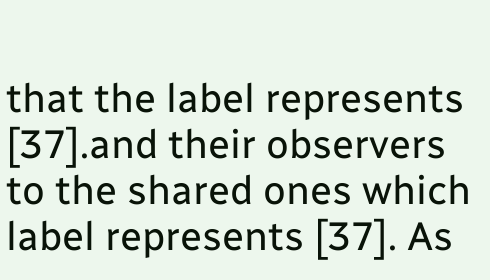that the label represents [37].and their observers to the shared ones which label represents [37]. As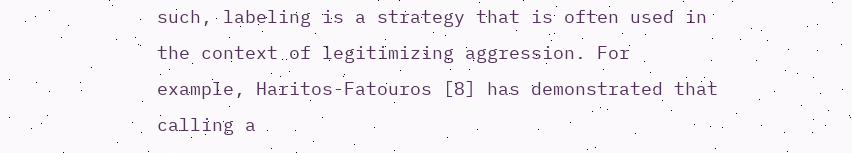such, labeling is a strategy that is often used in the context of legitimizing aggression. For example, Haritos-Fatouros [8] has demonstrated that calling a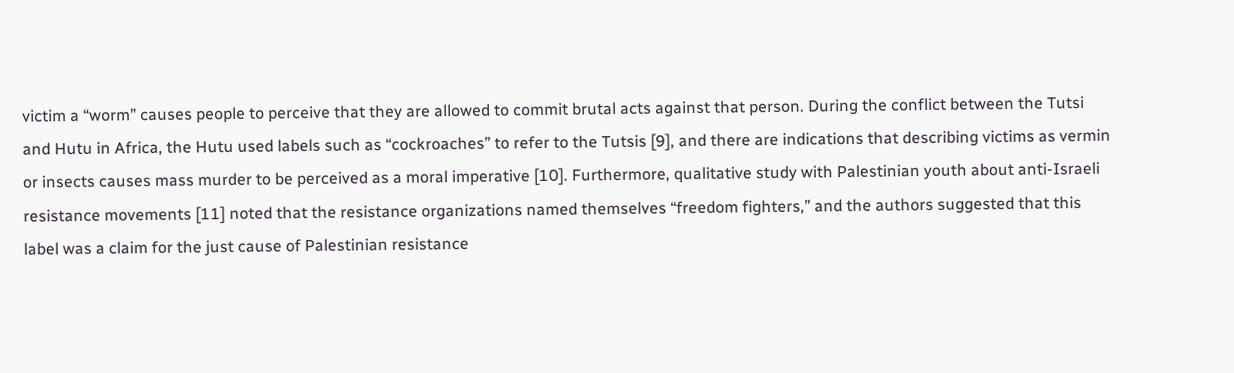victim a “worm” causes people to perceive that they are allowed to commit brutal acts against that person. During the conflict between the Tutsi and Hutu in Africa, the Hutu used labels such as “cockroaches” to refer to the Tutsis [9], and there are indications that describing victims as vermin or insects causes mass murder to be perceived as a moral imperative [10]. Furthermore, qualitative study with Palestinian youth about anti-Israeli resistance movements [11] noted that the resistance organizations named themselves “freedom fighters,” and the authors suggested that this label was a claim for the just cause of Palestinian resistance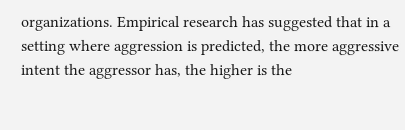organizations. Empirical research has suggested that in a setting where aggression is predicted, the more aggressive intent the aggressor has, the higher is the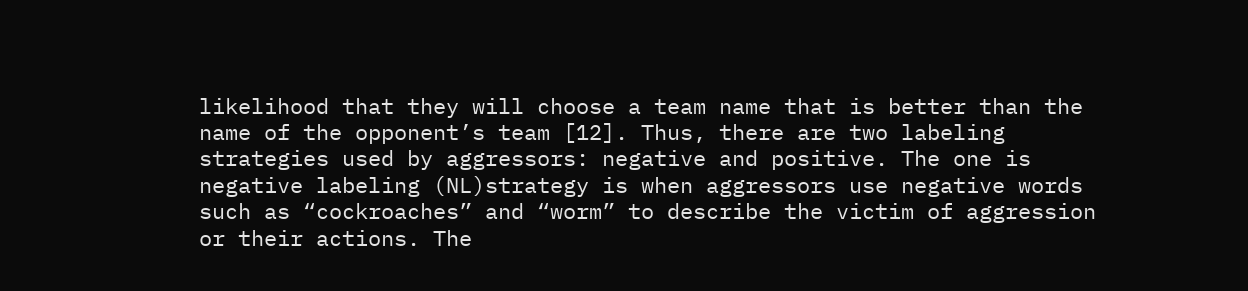likelihood that they will choose a team name that is better than the name of the opponent’s team [12]. Thus, there are two labeling strategies used by aggressors: negative and positive. The one is negative labeling (NL)strategy is when aggressors use negative words such as “cockroaches” and “worm” to describe the victim of aggression or their actions. The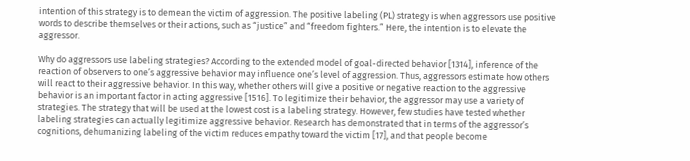intention of this strategy is to demean the victim of aggression. The positive labeling (PL) strategy is when aggressors use positive words to describe themselves or their actions, such as “justice” and “freedom fighters.” Here, the intention is to elevate the aggressor.

Why do aggressors use labeling strategies? According to the extended model of goal-directed behavior [1314], inference of the reaction of observers to one’s aggressive behavior may influence one’s level of aggression. Thus, aggressors estimate how others will react to their aggressive behavior. In this way, whether others will give a positive or negative reaction to the aggressive behavior is an important factor in acting aggressive [1516]. To legitimize their behavior, the aggressor may use a variety of strategies. The strategy that will be used at the lowest cost is a labeling strategy. However, few studies have tested whether labeling strategies can actually legitimize aggressive behavior. Research has demonstrated that in terms of the aggressor’s cognitions, dehumanizing labeling of the victim reduces empathy toward the victim [17], and that people become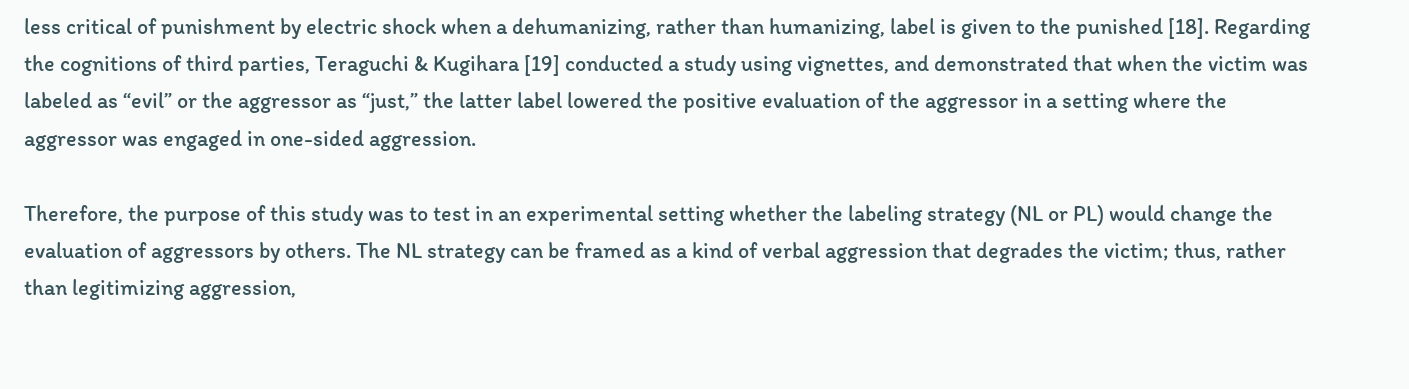less critical of punishment by electric shock when a dehumanizing, rather than humanizing, label is given to the punished [18]. Regarding the cognitions of third parties, Teraguchi & Kugihara [19] conducted a study using vignettes, and demonstrated that when the victim was labeled as “evil” or the aggressor as “just,” the latter label lowered the positive evaluation of the aggressor in a setting where the aggressor was engaged in one-sided aggression.

Therefore, the purpose of this study was to test in an experimental setting whether the labeling strategy (NL or PL) would change the evaluation of aggressors by others. The NL strategy can be framed as a kind of verbal aggression that degrades the victim; thus, rather than legitimizing aggression,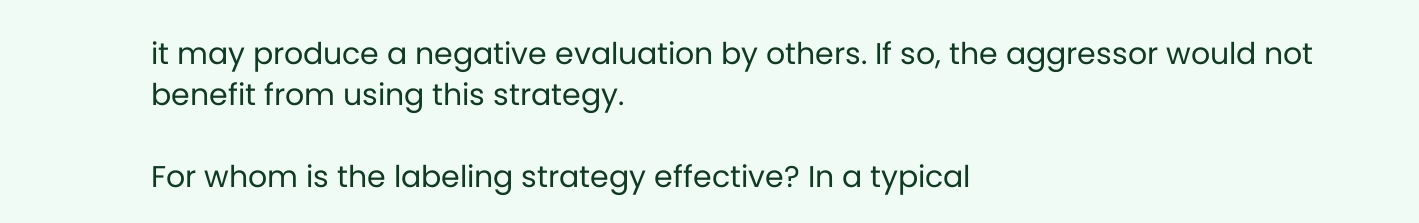it may produce a negative evaluation by others. If so, the aggressor would not benefit from using this strategy.

For whom is the labeling strategy effective? In a typical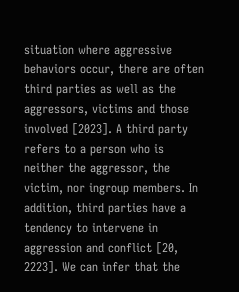situation where aggressive behaviors occur, there are often third parties as well as the aggressors, victims and those involved [2023]. A third party refers to a person who is neither the aggressor, the victim, nor ingroup members. In addition, third parties have a tendency to intervene in aggression and conflict [20, 2223]. We can infer that the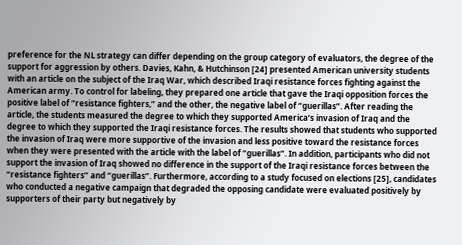preference for the NL strategy can differ depending on the group category of evaluators, the degree of the support for aggression by others. Davies, Kahn, & Hutchinson [24] presented American university students with an article on the subject of the Iraq War, which described Iraqi resistance forces fighting against the American army. To control for labeling, they prepared one article that gave the Iraqi opposition forces the positive label of “resistance fighters,” and the other, the negative label of “guerillas”. After reading the article, the students measured the degree to which they supported America’s invasion of Iraq and the degree to which they supported the Iraqi resistance forces. The results showed that students who supported the invasion of Iraq were more supportive of the invasion and less positive toward the resistance forces when they were presented with the article with the label of “guerillas”. In addition, participants who did not support the invasion of Iraq showed no difference in the support of the Iraqi resistance forces between the “resistance fighters” and “guerillas”. Furthermore, according to a study focused on elections [25], candidates who conducted a negative campaign that degraded the opposing candidate were evaluated positively by supporters of their party but negatively by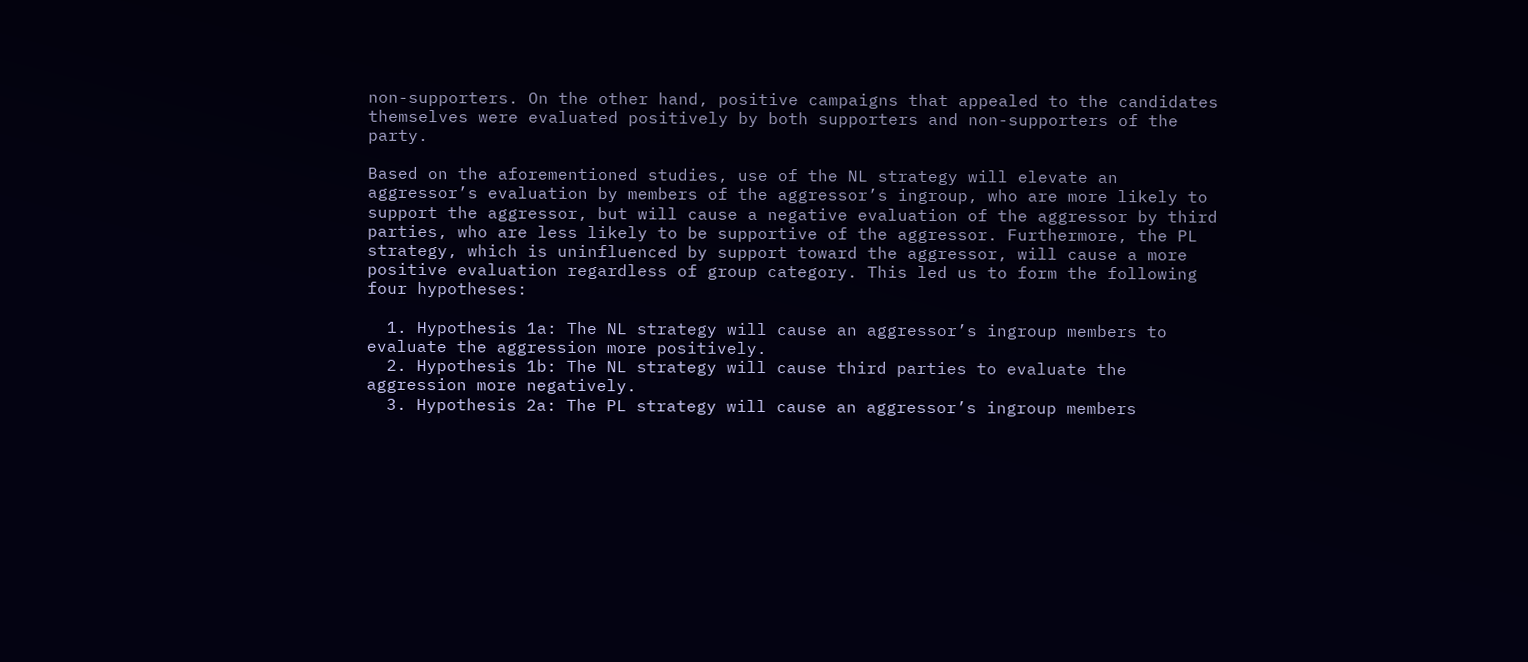non-supporters. On the other hand, positive campaigns that appealed to the candidates themselves were evaluated positively by both supporters and non-supporters of the party.

Based on the aforementioned studies, use of the NL strategy will elevate an aggressor’s evaluation by members of the aggressor’s ingroup, who are more likely to support the aggressor, but will cause a negative evaluation of the aggressor by third parties, who are less likely to be supportive of the aggressor. Furthermore, the PL strategy, which is uninfluenced by support toward the aggressor, will cause a more positive evaluation regardless of group category. This led us to form the following four hypotheses:

  1. Hypothesis 1a: The NL strategy will cause an aggressor’s ingroup members to evaluate the aggression more positively.
  2. Hypothesis 1b: The NL strategy will cause third parties to evaluate the aggression more negatively.
  3. Hypothesis 2a: The PL strategy will cause an aggressor’s ingroup members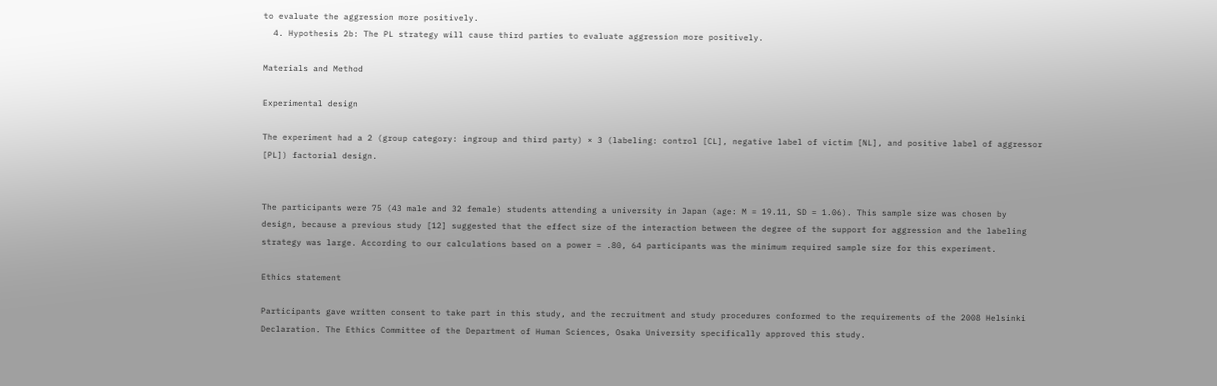to evaluate the aggression more positively.
  4. Hypothesis 2b: The PL strategy will cause third parties to evaluate aggression more positively.

Materials and Method

Experimental design

The experiment had a 2 (group category: ingroup and third party) × 3 (labeling: control [CL], negative label of victim [NL], and positive label of aggressor [PL]) factorial design.


The participants were 75 (43 male and 32 female) students attending a university in Japan (age: M = 19.11, SD = 1.06). This sample size was chosen by design, because a previous study [12] suggested that the effect size of the interaction between the degree of the support for aggression and the labeling strategy was large. According to our calculations based on a power = .80, 64 participants was the minimum required sample size for this experiment.

Ethics statement

Participants gave written consent to take part in this study, and the recruitment and study procedures conformed to the requirements of the 2008 Helsinki Declaration. The Ethics Committee of the Department of Human Sciences, Osaka University specifically approved this study.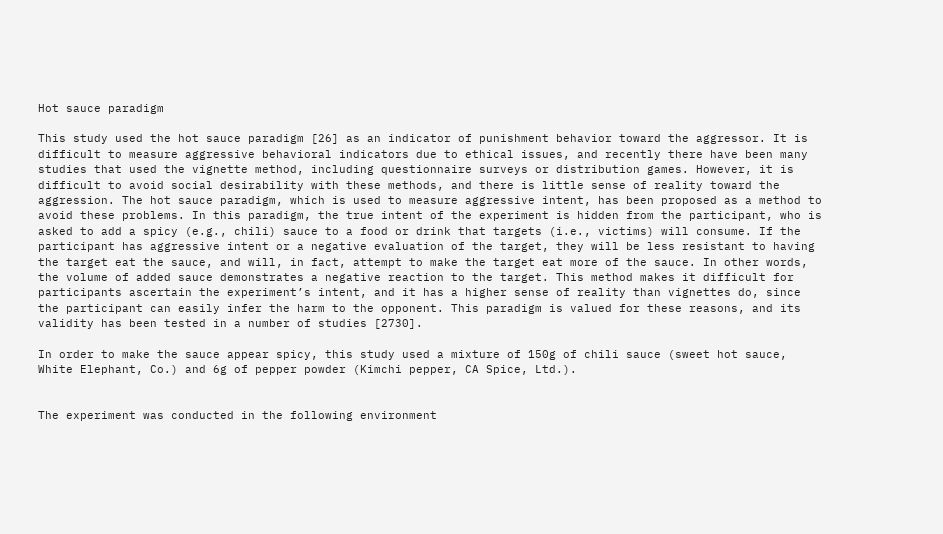Hot sauce paradigm

This study used the hot sauce paradigm [26] as an indicator of punishment behavior toward the aggressor. It is difficult to measure aggressive behavioral indicators due to ethical issues, and recently there have been many studies that used the vignette method, including questionnaire surveys or distribution games. However, it is difficult to avoid social desirability with these methods, and there is little sense of reality toward the aggression. The hot sauce paradigm, which is used to measure aggressive intent, has been proposed as a method to avoid these problems. In this paradigm, the true intent of the experiment is hidden from the participant, who is asked to add a spicy (e.g., chili) sauce to a food or drink that targets (i.e., victims) will consume. If the participant has aggressive intent or a negative evaluation of the target, they will be less resistant to having the target eat the sauce, and will, in fact, attempt to make the target eat more of the sauce. In other words, the volume of added sauce demonstrates a negative reaction to the target. This method makes it difficult for participants ascertain the experiment’s intent, and it has a higher sense of reality than vignettes do, since the participant can easily infer the harm to the opponent. This paradigm is valued for these reasons, and its validity has been tested in a number of studies [2730].

In order to make the sauce appear spicy, this study used a mixture of 150g of chili sauce (sweet hot sauce, White Elephant, Co.) and 6g of pepper powder (Kimchi pepper, CA Spice, Ltd.).


The experiment was conducted in the following environment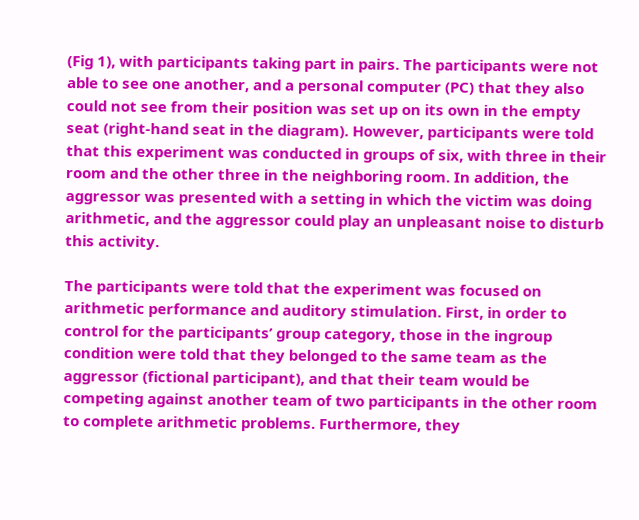(Fig 1), with participants taking part in pairs. The participants were not able to see one another, and a personal computer (PC) that they also could not see from their position was set up on its own in the empty seat (right-hand seat in the diagram). However, participants were told that this experiment was conducted in groups of six, with three in their room and the other three in the neighboring room. In addition, the aggressor was presented with a setting in which the victim was doing arithmetic, and the aggressor could play an unpleasant noise to disturb this activity.

The participants were told that the experiment was focused on arithmetic performance and auditory stimulation. First, in order to control for the participants’ group category, those in the ingroup condition were told that they belonged to the same team as the aggressor (fictional participant), and that their team would be competing against another team of two participants in the other room to complete arithmetic problems. Furthermore, they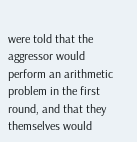were told that the aggressor would perform an arithmetic problem in the first round, and that they themselves would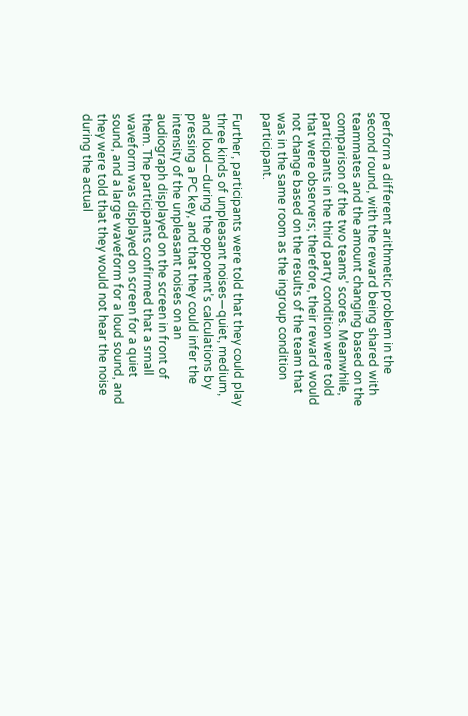perform a different arithmetic problem in the second round, with the reward being shared with teammates and the amount changing based on the comparison of the two teams’ scores. Meanwhile, participants in the third party condition were told that were observers; therefore, their reward would not change based on the results of the team that was in the same room as the ingroup condition participant.

Further, participants were told that they could play three kinds of unpleasant noises—quiet, medium, and loud—during the opponent’s calculations by pressing a PC key, and that they could infer the intensity of the unpleasant noises on an audiograph displayed on the screen in front of them. The participants confirmed that a small waveform was displayed on screen for a quiet sound, and a large waveform for a loud sound, and they were told that they would not hear the noise during the actual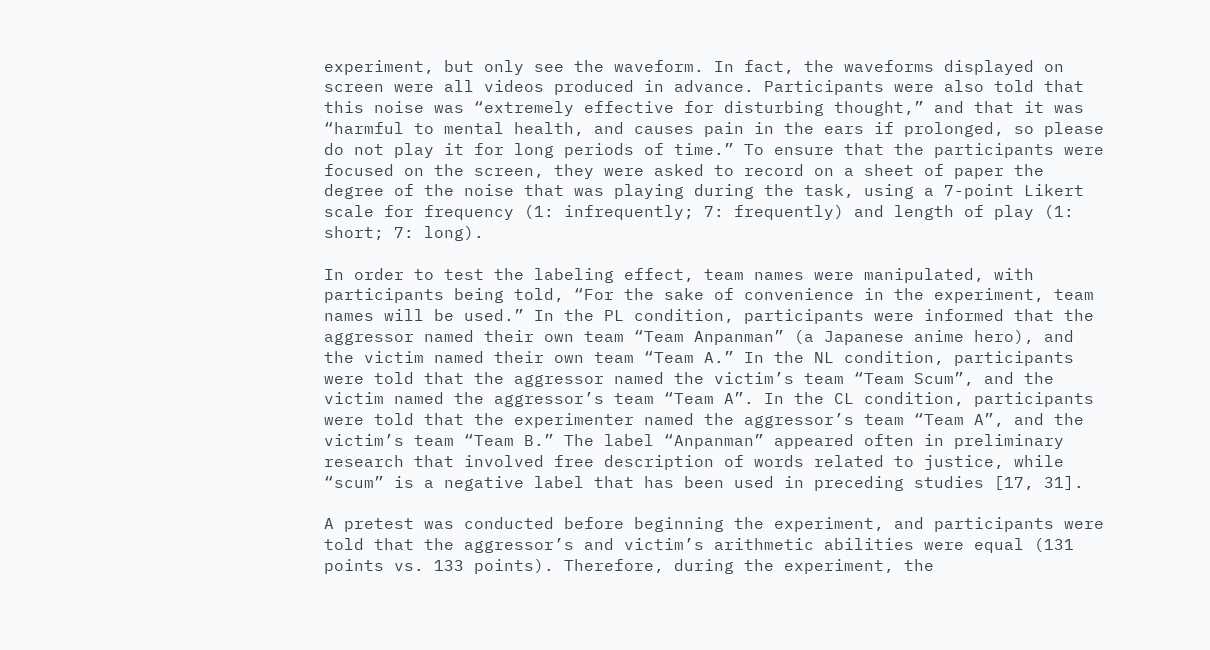experiment, but only see the waveform. In fact, the waveforms displayed on screen were all videos produced in advance. Participants were also told that this noise was “extremely effective for disturbing thought,” and that it was “harmful to mental health, and causes pain in the ears if prolonged, so please do not play it for long periods of time.” To ensure that the participants were focused on the screen, they were asked to record on a sheet of paper the degree of the noise that was playing during the task, using a 7-point Likert scale for frequency (1: infrequently; 7: frequently) and length of play (1: short; 7: long).

In order to test the labeling effect, team names were manipulated, with participants being told, “For the sake of convenience in the experiment, team names will be used.” In the PL condition, participants were informed that the aggressor named their own team “Team Anpanman” (a Japanese anime hero), and the victim named their own team “Team A.” In the NL condition, participants were told that the aggressor named the victim’s team “Team Scum”, and the victim named the aggressor’s team “Team A”. In the CL condition, participants were told that the experimenter named the aggressor’s team “Team A”, and the victim’s team “Team B.” The label “Anpanman” appeared often in preliminary research that involved free description of words related to justice, while “scum” is a negative label that has been used in preceding studies [17, 31].

A pretest was conducted before beginning the experiment, and participants were told that the aggressor’s and victim’s arithmetic abilities were equal (131 points vs. 133 points). Therefore, during the experiment, the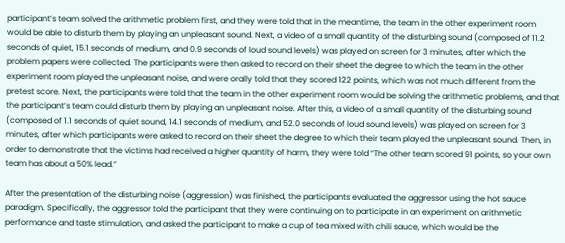participant’s team solved the arithmetic problem first, and they were told that in the meantime, the team in the other experiment room would be able to disturb them by playing an unpleasant sound. Next, a video of a small quantity of the disturbing sound (composed of 11.2 seconds of quiet, 15.1 seconds of medium, and 0.9 seconds of loud sound levels) was played on screen for 3 minutes, after which the problem papers were collected. The participants were then asked to record on their sheet the degree to which the team in the other experiment room played the unpleasant noise, and were orally told that they scored 122 points, which was not much different from the pretest score. Next, the participants were told that the team in the other experiment room would be solving the arithmetic problems, and that the participant’s team could disturb them by playing an unpleasant noise. After this, a video of a small quantity of the disturbing sound (composed of 1.1 seconds of quiet sound, 14.1 seconds of medium, and 52.0 seconds of loud sound levels) was played on screen for 3 minutes, after which participants were asked to record on their sheet the degree to which their team played the unpleasant sound. Then, in order to demonstrate that the victims had received a higher quantity of harm, they were told “The other team scored 91 points, so your own team has about a 50% lead.”

After the presentation of the disturbing noise (aggression) was finished, the participants evaluated the aggressor using the hot sauce paradigm. Specifically, the aggressor told the participant that they were continuing on to participate in an experiment on arithmetic performance and taste stimulation, and asked the participant to make a cup of tea mixed with chili sauce, which would be the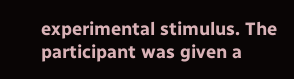experimental stimulus. The participant was given a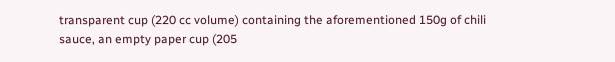transparent cup (220 cc volume) containing the aforementioned 150g of chili sauce, an empty paper cup (205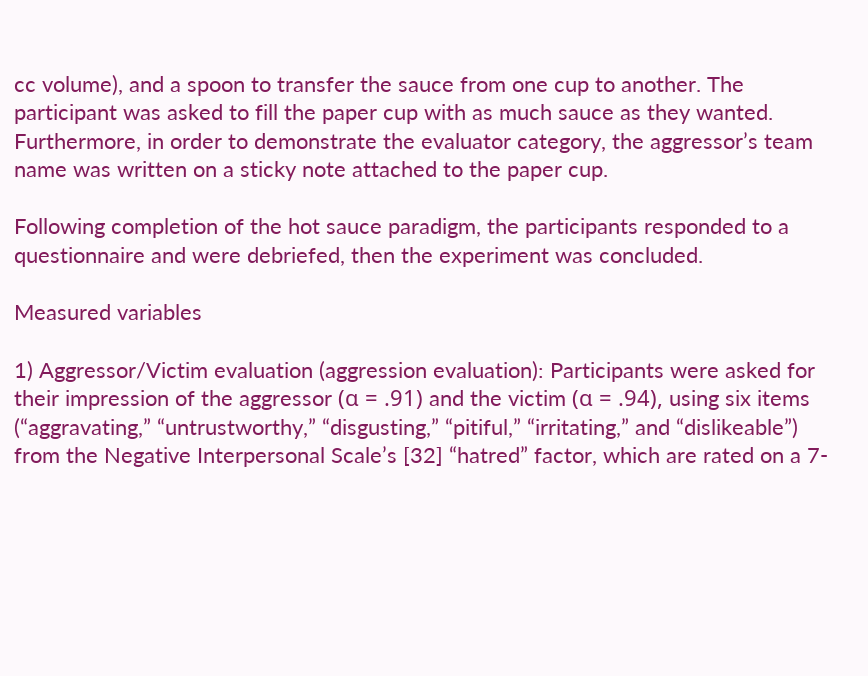cc volume), and a spoon to transfer the sauce from one cup to another. The participant was asked to fill the paper cup with as much sauce as they wanted. Furthermore, in order to demonstrate the evaluator category, the aggressor’s team name was written on a sticky note attached to the paper cup.

Following completion of the hot sauce paradigm, the participants responded to a questionnaire and were debriefed, then the experiment was concluded.

Measured variables

1) Aggressor/Victim evaluation (aggression evaluation): Participants were asked for their impression of the aggressor (α = .91) and the victim (α = .94), using six items (“aggravating,” “untrustworthy,” “disgusting,” “pitiful,” “irritating,” and “dislikeable”) from the Negative Interpersonal Scale’s [32] “hatred” factor, which are rated on a 7-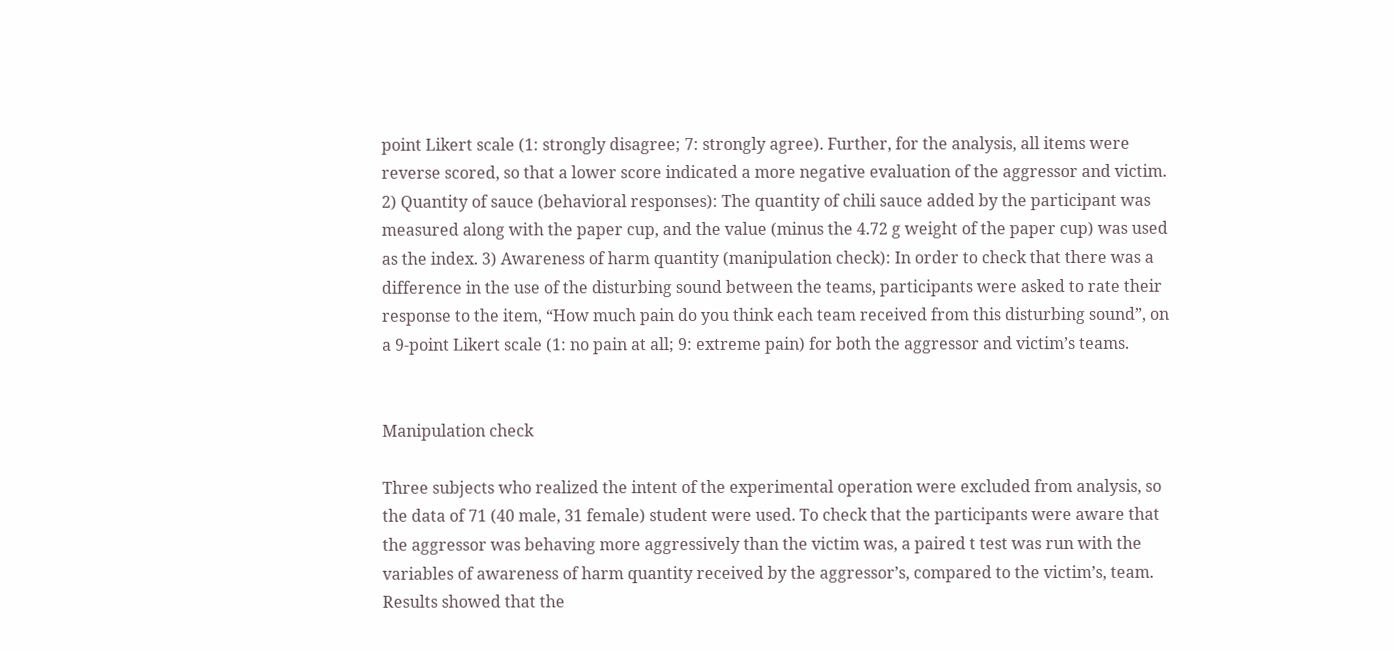point Likert scale (1: strongly disagree; 7: strongly agree). Further, for the analysis, all items were reverse scored, so that a lower score indicated a more negative evaluation of the aggressor and victim. 2) Quantity of sauce (behavioral responses): The quantity of chili sauce added by the participant was measured along with the paper cup, and the value (minus the 4.72 g weight of the paper cup) was used as the index. 3) Awareness of harm quantity (manipulation check): In order to check that there was a difference in the use of the disturbing sound between the teams, participants were asked to rate their response to the item, “How much pain do you think each team received from this disturbing sound”, on a 9-point Likert scale (1: no pain at all; 9: extreme pain) for both the aggressor and victim’s teams.


Manipulation check

Three subjects who realized the intent of the experimental operation were excluded from analysis, so the data of 71 (40 male, 31 female) student were used. To check that the participants were aware that the aggressor was behaving more aggressively than the victim was, a paired t test was run with the variables of awareness of harm quantity received by the aggressor’s, compared to the victim’s, team. Results showed that the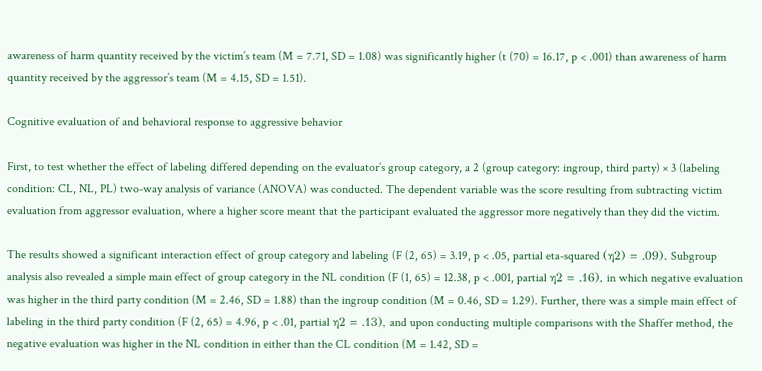awareness of harm quantity received by the victim’s team (M = 7.71, SD = 1.08) was significantly higher (t (70) = 16.17, p < .001) than awareness of harm quantity received by the aggressor’s team (M = 4.15, SD = 1.51).

Cognitive evaluation of and behavioral response to aggressive behavior

First, to test whether the effect of labeling differed depending on the evaluator’s group category, a 2 (group category: ingroup, third party) × 3 (labeling condition: CL, NL, PL) two-way analysis of variance (ANOVA) was conducted. The dependent variable was the score resulting from subtracting victim evaluation from aggressor evaluation, where a higher score meant that the participant evaluated the aggressor more negatively than they did the victim.

The results showed a significant interaction effect of group category and labeling (F (2, 65) = 3.19, p < .05, partial eta-squared (η2) = .09). Subgroup analysis also revealed a simple main effect of group category in the NL condition (F (1, 65) = 12.38, p < .001, partial η2 = .16), in which negative evaluation was higher in the third party condition (M = 2.46, SD = 1.88) than the ingroup condition (M = 0.46, SD = 1.29). Further, there was a simple main effect of labeling in the third party condition (F (2, 65) = 4.96, p < .01, partial η2 = .13), and upon conducting multiple comparisons with the Shaffer method, the negative evaluation was higher in the NL condition in either than the CL condition (M = 1.42, SD =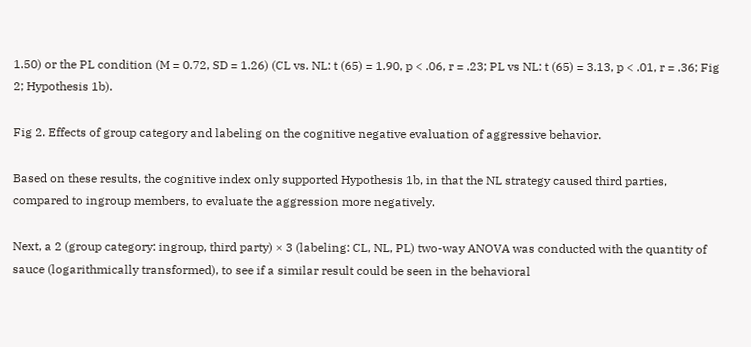1.50) or the PL condition (M = 0.72, SD = 1.26) (CL vs. NL: t (65) = 1.90, p < .06, r = .23; PL vs NL: t (65) = 3.13, p < .01, r = .36; Fig 2; Hypothesis 1b).

Fig 2. Effects of group category and labeling on the cognitive negative evaluation of aggressive behavior.

Based on these results, the cognitive index only supported Hypothesis 1b, in that the NL strategy caused third parties, compared to ingroup members, to evaluate the aggression more negatively.

Next, a 2 (group category: ingroup, third party) × 3 (labeling: CL, NL, PL) two-way ANOVA was conducted with the quantity of sauce (logarithmically transformed), to see if a similar result could be seen in the behavioral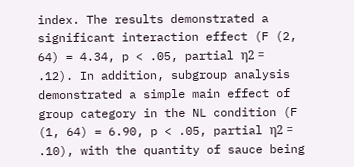index. The results demonstrated a significant interaction effect (F (2, 64) = 4.34, p < .05, partial η2 = .12). In addition, subgroup analysis demonstrated a simple main effect of group category in the NL condition (F (1, 64) = 6.90, p < .05, partial η2 = .10), with the quantity of sauce being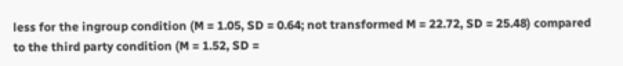less for the ingroup condition (M = 1.05, SD = 0.64; not transformed M = 22.72, SD = 25.48) compared to the third party condition (M = 1.52, SD =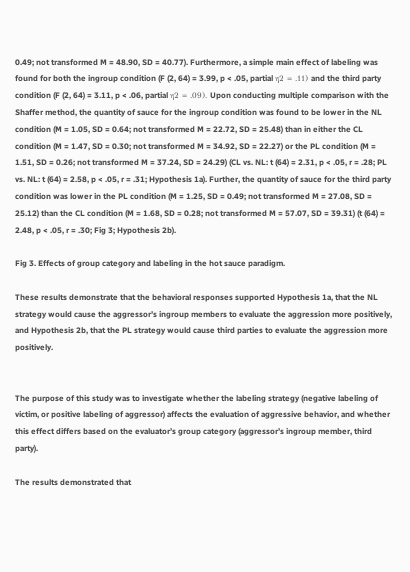0.49; not transformed M = 48.90, SD = 40.77). Furthermore, a simple main effect of labeling was found for both the ingroup condition (F (2, 64) = 3.99, p < .05, partial η2 = .11) and the third party condition (F (2, 64) = 3.11, p < .06, partial η2 = .09). Upon conducting multiple comparison with the Shaffer method, the quantity of sauce for the ingroup condition was found to be lower in the NL condition (M = 1.05, SD = 0.64; not transformed M = 22.72, SD = 25.48) than in either the CL condition (M = 1.47, SD = 0.30; not transformed M = 34.92, SD = 22.27) or the PL condition (M = 1.51, SD = 0.26; not transformed M = 37.24, SD = 24.29) (CL vs. NL: t (64) = 2.31, p < .05, r = .28; PL vs. NL: t (64) = 2.58, p < .05, r = .31; Hypothesis 1a). Further, the quantity of sauce for the third party condition was lower in the PL condition (M = 1.25, SD = 0.49; not transformed M = 27.08, SD = 25.12) than the CL condition (M = 1.68, SD = 0.28; not transformed M = 57.07, SD = 39.31) (t (64) = 2.48, p < .05, r = .30; Fig 3; Hypothesis 2b).

Fig 3. Effects of group category and labeling in the hot sauce paradigm.

These results demonstrate that the behavioral responses supported Hypothesis 1a, that the NL strategy would cause the aggressor’s ingroup members to evaluate the aggression more positively, and Hypothesis 2b, that the PL strategy would cause third parties to evaluate the aggression more positively.


The purpose of this study was to investigate whether the labeling strategy (negative labeling of victim, or positive labeling of aggressor) affects the evaluation of aggressive behavior, and whether this effect differs based on the evaluator’s group category (aggressor’s ingroup member, third party).

The results demonstrated that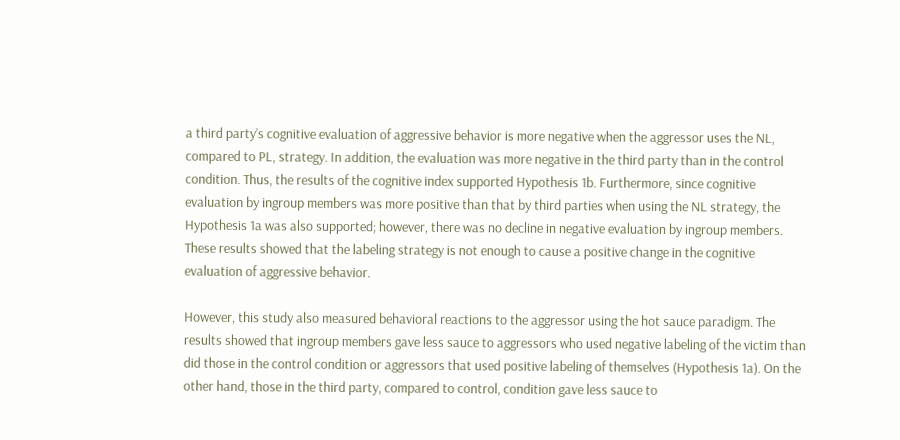a third party’s cognitive evaluation of aggressive behavior is more negative when the aggressor uses the NL, compared to PL, strategy. In addition, the evaluation was more negative in the third party than in the control condition. Thus, the results of the cognitive index supported Hypothesis 1b. Furthermore, since cognitive evaluation by ingroup members was more positive than that by third parties when using the NL strategy, the Hypothesis 1a was also supported; however, there was no decline in negative evaluation by ingroup members. These results showed that the labeling strategy is not enough to cause a positive change in the cognitive evaluation of aggressive behavior.

However, this study also measured behavioral reactions to the aggressor using the hot sauce paradigm. The results showed that ingroup members gave less sauce to aggressors who used negative labeling of the victim than did those in the control condition or aggressors that used positive labeling of themselves (Hypothesis 1a). On the other hand, those in the third party, compared to control, condition gave less sauce to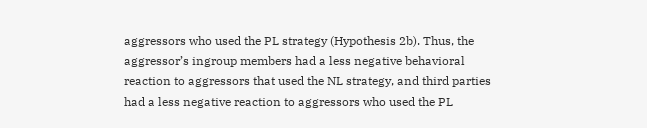aggressors who used the PL strategy (Hypothesis 2b). Thus, the aggressor’s ingroup members had a less negative behavioral reaction to aggressors that used the NL strategy, and third parties had a less negative reaction to aggressors who used the PL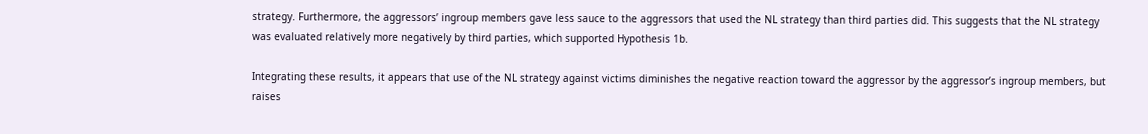strategy. Furthermore, the aggressors’ ingroup members gave less sauce to the aggressors that used the NL strategy than third parties did. This suggests that the NL strategy was evaluated relatively more negatively by third parties, which supported Hypothesis 1b.

Integrating these results, it appears that use of the NL strategy against victims diminishes the negative reaction toward the aggressor by the aggressor’s ingroup members, but raises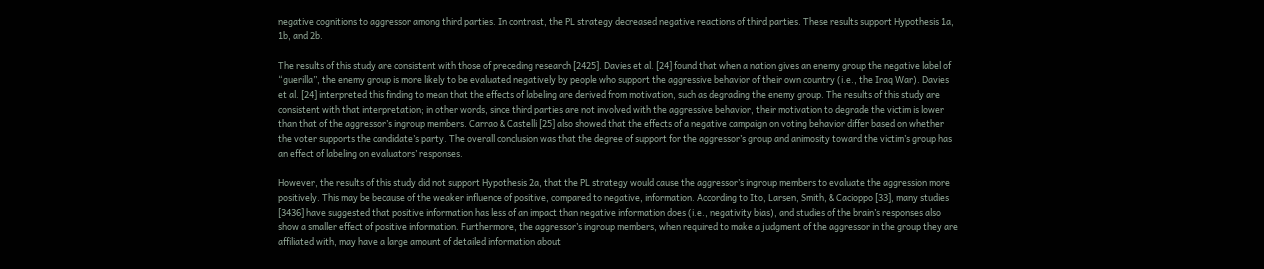negative cognitions to aggressor among third parties. In contrast, the PL strategy decreased negative reactions of third parties. These results support Hypothesis 1a, 1b, and 2b.

The results of this study are consistent with those of preceding research [2425]. Davies et al. [24] found that when a nation gives an enemy group the negative label of “guerilla”, the enemy group is more likely to be evaluated negatively by people who support the aggressive behavior of their own country (i.e., the Iraq War). Davies et al. [24] interpreted this finding to mean that the effects of labeling are derived from motivation, such as degrading the enemy group. The results of this study are consistent with that interpretation; in other words, since third parties are not involved with the aggressive behavior, their motivation to degrade the victim is lower than that of the aggressor’s ingroup members. Carrao & Castelli [25] also showed that the effects of a negative campaign on voting behavior differ based on whether the voter supports the candidate’s party. The overall conclusion was that the degree of support for the aggressor’s group and animosity toward the victim’s group has an effect of labeling on evaluators’ responses.

However, the results of this study did not support Hypothesis 2a, that the PL strategy would cause the aggressor’s ingroup members to evaluate the aggression more positively. This may be because of the weaker influence of positive, compared to negative, information. According to Ito, Larsen, Smith, & Cacioppo [33], many studies [3436] have suggested that positive information has less of an impact than negative information does (i.e., negativity bias), and studies of the brain’s responses also show a smaller effect of positive information. Furthermore, the aggressor’s ingroup members, when required to make a judgment of the aggressor in the group they are affiliated with, may have a large amount of detailed information about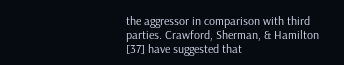the aggressor in comparison with third parties. Crawford, Sherman, & Hamilton [37] have suggested that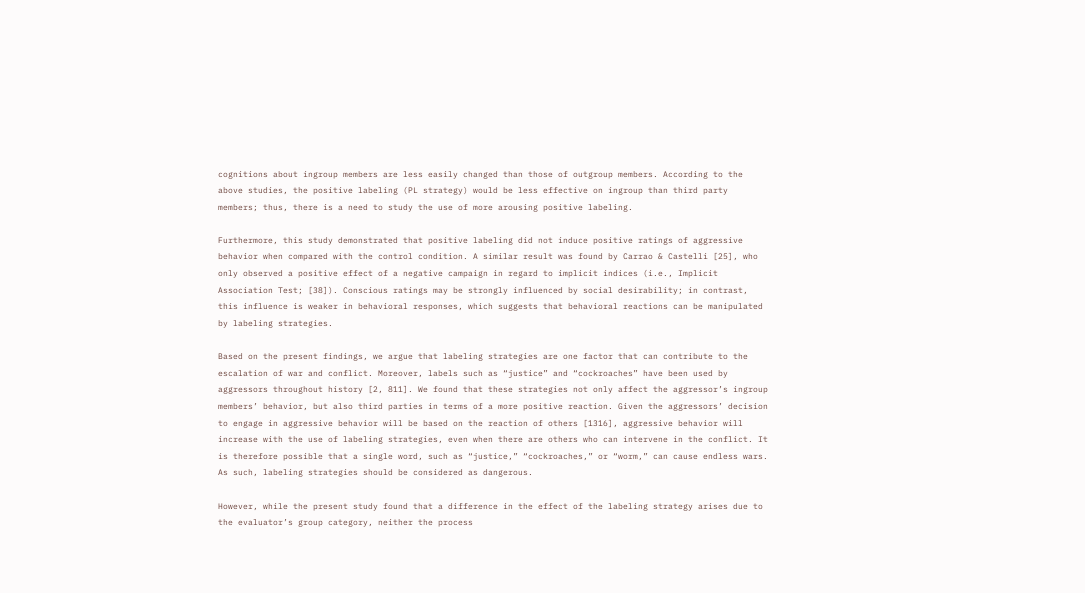cognitions about ingroup members are less easily changed than those of outgroup members. According to the above studies, the positive labeling (PL strategy) would be less effective on ingroup than third party members; thus, there is a need to study the use of more arousing positive labeling.

Furthermore, this study demonstrated that positive labeling did not induce positive ratings of aggressive behavior when compared with the control condition. A similar result was found by Carrao & Castelli [25], who only observed a positive effect of a negative campaign in regard to implicit indices (i.e., Implicit Association Test; [38]). Conscious ratings may be strongly influenced by social desirability; in contrast, this influence is weaker in behavioral responses, which suggests that behavioral reactions can be manipulated by labeling strategies.

Based on the present findings, we argue that labeling strategies are one factor that can contribute to the escalation of war and conflict. Moreover, labels such as “justice” and “cockroaches” have been used by aggressors throughout history [2, 811]. We found that these strategies not only affect the aggressor’s ingroup members’ behavior, but also third parties in terms of a more positive reaction. Given the aggressors’ decision to engage in aggressive behavior will be based on the reaction of others [1316], aggressive behavior will increase with the use of labeling strategies, even when there are others who can intervene in the conflict. It is therefore possible that a single word, such as “justice,” “cockroaches,” or “worm,” can cause endless wars. As such, labeling strategies should be considered as dangerous.

However, while the present study found that a difference in the effect of the labeling strategy arises due to the evaluator’s group category, neither the process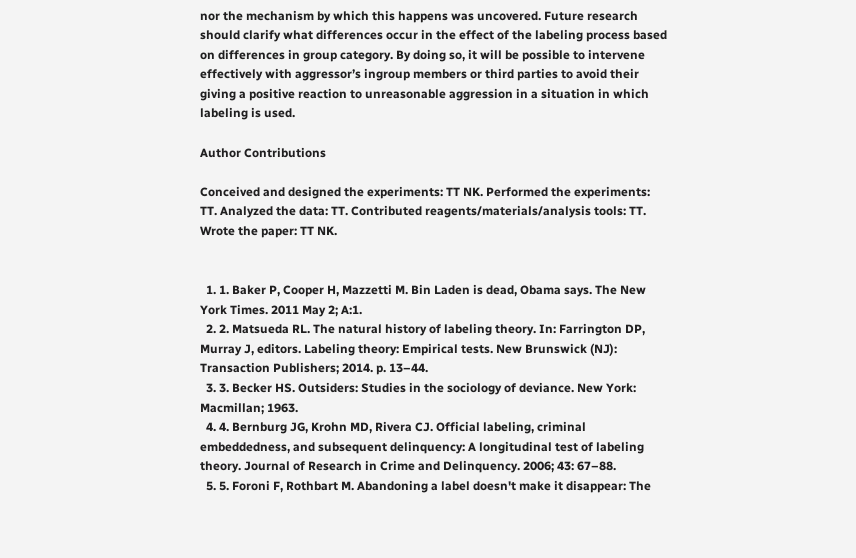nor the mechanism by which this happens was uncovered. Future research should clarify what differences occur in the effect of the labeling process based on differences in group category. By doing so, it will be possible to intervene effectively with aggressor’s ingroup members or third parties to avoid their giving a positive reaction to unreasonable aggression in a situation in which labeling is used.

Author Contributions

Conceived and designed the experiments: TT NK. Performed the experiments: TT. Analyzed the data: TT. Contributed reagents/materials/analysis tools: TT. Wrote the paper: TT NK.


  1. 1. Baker P, Cooper H, Mazzetti M. Bin Laden is dead, Obama says. The New York Times. 2011 May 2; A:1.
  2. 2. Matsueda RL. The natural history of labeling theory. In: Farrington DP, Murray J, editors. Labeling theory: Empirical tests. New Brunswick (NJ): Transaction Publishers; 2014. p. 13–44.
  3. 3. Becker HS. Outsiders: Studies in the sociology of deviance. New York: Macmillan; 1963.
  4. 4. Bernburg JG, Krohn MD, Rivera CJ. Official labeling, criminal embeddedness, and subsequent delinquency: A longitudinal test of labeling theory. Journal of Research in Crime and Delinquency. 2006; 43: 67–88.
  5. 5. Foroni F, Rothbart M. Abandoning a label doesn't make it disappear: The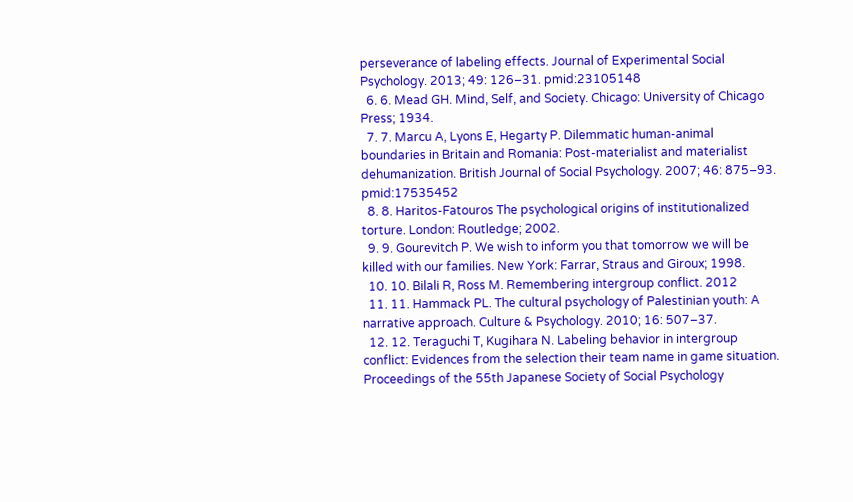perseverance of labeling effects. Journal of Experimental Social Psychology. 2013; 49: 126–31. pmid:23105148
  6. 6. Mead GH. Mind, Self, and Society. Chicago: University of Chicago Press; 1934.
  7. 7. Marcu A, Lyons E, Hegarty P. Dilemmatic human-animal boundaries in Britain and Romania: Post-materialist and materialist dehumanization. British Journal of Social Psychology. 2007; 46: 875–93. pmid:17535452
  8. 8. Haritos-Fatouros The psychological origins of institutionalized torture. London: Routledge; 2002.
  9. 9. Gourevitch P. We wish to inform you that tomorrow we will be killed with our families. New York: Farrar, Straus and Giroux; 1998.
  10. 10. Bilali R, Ross M. Remembering intergroup conflict. 2012
  11. 11. Hammack PL. The cultural psychology of Palestinian youth: A narrative approach. Culture & Psychology. 2010; 16: 507–37.
  12. 12. Teraguchi T, Kugihara N. Labeling behavior in intergroup conflict: Evidences from the selection their team name in game situation. Proceedings of the 55th Japanese Society of Social Psychology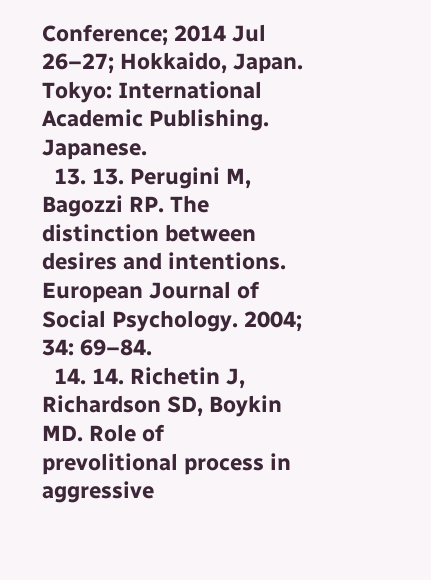Conference; 2014 Jul 26–27; Hokkaido, Japan. Tokyo: International Academic Publishing. Japanese.
  13. 13. Perugini M, Bagozzi RP. The distinction between desires and intentions. European Journal of Social Psychology. 2004; 34: 69–84.
  14. 14. Richetin J, Richardson SD, Boykin MD. Role of prevolitional process in aggressive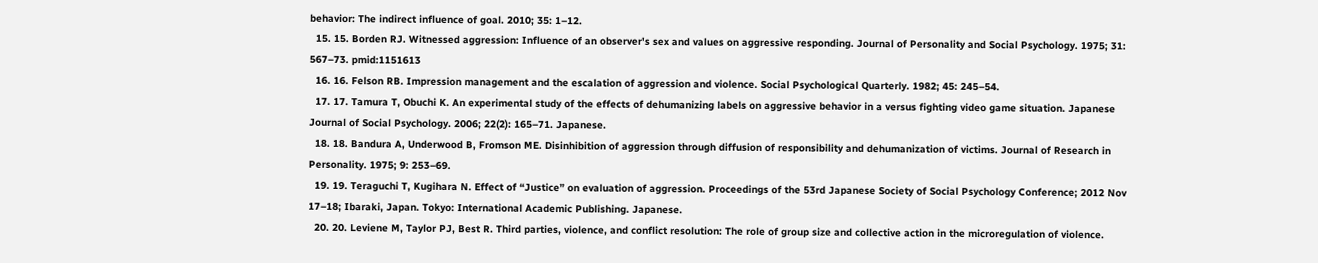behavior: The indirect influence of goal. 2010; 35: 1–12.
  15. 15. Borden RJ. Witnessed aggression: Influence of an observer's sex and values on aggressive responding. Journal of Personality and Social Psychology. 1975; 31: 567–73. pmid:1151613
  16. 16. Felson RB. Impression management and the escalation of aggression and violence. Social Psychological Quarterly. 1982; 45: 245–54.
  17. 17. Tamura T, Obuchi K. An experimental study of the effects of dehumanizing labels on aggressive behavior in a versus fighting video game situation. Japanese Journal of Social Psychology. 2006; 22(2): 165–71. Japanese.
  18. 18. Bandura A, Underwood B, Fromson ME. Disinhibition of aggression through diffusion of responsibility and dehumanization of victims. Journal of Research in Personality. 1975; 9: 253–69.
  19. 19. Teraguchi T, Kugihara N. Effect of “Justice” on evaluation of aggression. Proceedings of the 53rd Japanese Society of Social Psychology Conference; 2012 Nov 17–18; Ibaraki, Japan. Tokyo: International Academic Publishing. Japanese.
  20. 20. Leviene M, Taylor PJ, Best R. Third parties, violence, and conflict resolution: The role of group size and collective action in the microregulation of violence.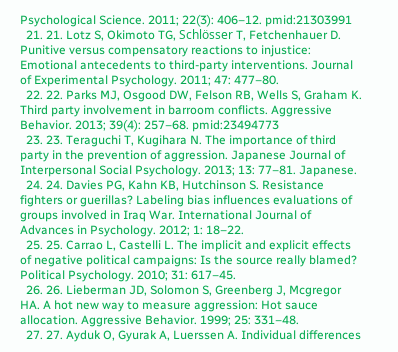Psychological Science. 2011; 22(3): 406–12. pmid:21303991
  21. 21. Lotz S, Okimoto TG, Schlösser T, Fetchenhauer D. Punitive versus compensatory reactions to injustice: Emotional antecedents to third-party interventions. Journal of Experimental Psychology. 2011; 47: 477–80.
  22. 22. Parks MJ, Osgood DW, Felson RB, Wells S, Graham K. Third party involvement in barroom conflicts. Aggressive Behavior. 2013; 39(4): 257–68. pmid:23494773
  23. 23. Teraguchi T, Kugihara N. The importance of third party in the prevention of aggression. Japanese Journal of Interpersonal Social Psychology. 2013; 13: 77–81. Japanese.
  24. 24. Davies PG, Kahn KB, Hutchinson S. Resistance fighters or guerillas? Labeling bias influences evaluations of groups involved in Iraq War. International Journal of Advances in Psychology. 2012; 1: 18–22.
  25. 25. Carrao L, Castelli L. The implicit and explicit effects of negative political campaigns: Is the source really blamed? Political Psychology. 2010; 31: 617–45.
  26. 26. Lieberman JD, Solomon S, Greenberg J, Mcgregor HA. A hot new way to measure aggression: Hot sauce allocation. Aggressive Behavior. 1999; 25: 331–48.
  27. 27. Ayduk O, Gyurak A, Luerssen A. Individual differences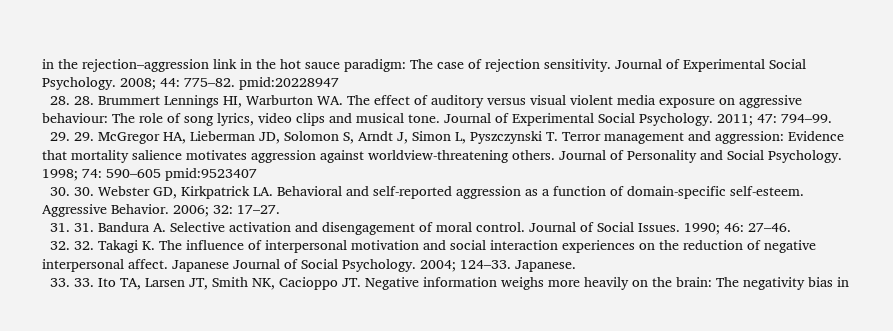in the rejection–aggression link in the hot sauce paradigm: The case of rejection sensitivity. Journal of Experimental Social Psychology. 2008; 44: 775–82. pmid:20228947
  28. 28. Brummert Lennings HI, Warburton WA. The effect of auditory versus visual violent media exposure on aggressive behaviour: The role of song lyrics, video clips and musical tone. Journal of Experimental Social Psychology. 2011; 47: 794–99.
  29. 29. McGregor HA, Lieberman JD, Solomon S, Arndt J, Simon L, Pyszczynski T. Terror management and aggression: Evidence that mortality salience motivates aggression against worldview-threatening others. Journal of Personality and Social Psychology. 1998; 74: 590–605 pmid:9523407
  30. 30. Webster GD, Kirkpatrick LA. Behavioral and self-reported aggression as a function of domain-specific self-esteem. Aggressive Behavior. 2006; 32: 17–27.
  31. 31. Bandura A. Selective activation and disengagement of moral control. Journal of Social Issues. 1990; 46: 27–46.
  32. 32. Takagi K. The influence of interpersonal motivation and social interaction experiences on the reduction of negative interpersonal affect. Japanese Journal of Social Psychology. 2004; 124–33. Japanese.
  33. 33. Ito TA, Larsen JT, Smith NK, Cacioppo JT. Negative information weighs more heavily on the brain: The negativity bias in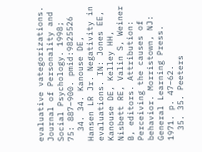evaluative vategorizations. Journal of Personality and Social Psychology. 1998; 75: 887–900. pmid:9825526
  34. 34. Kanouse DE, Hansen LR Jr. Negativity in evaluations. IN: Jones EE, Kanouse DE, Kelley HH, Nisbett RE, Valin S, Weiner B, editors. Attribution: Perceiving the causes of behavior. Morristown, NJ: General Learning Press. 1971. p. 47–62.
  35. 35. Peeters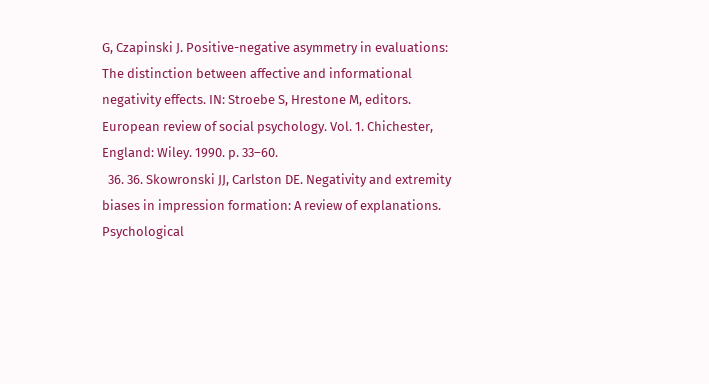G, Czapinski J. Positive-negative asymmetry in evaluations: The distinction between affective and informational negativity effects. IN: Stroebe S, Hrestone M, editors. European review of social psychology. Vol. 1. Chichester, England: Wiley. 1990. p. 33–60.
  36. 36. Skowronski JJ, Carlston DE. Negativity and extremity biases in impression formation: A review of explanations. Psychological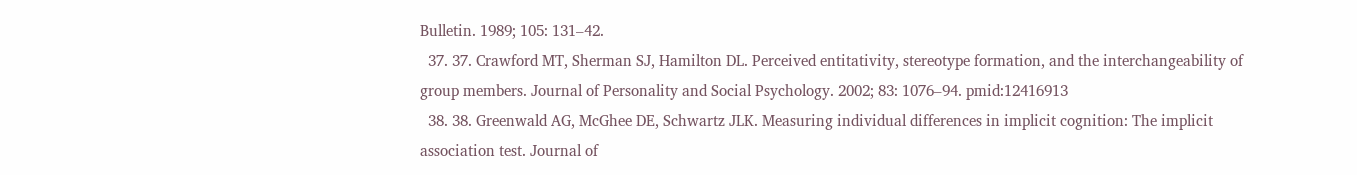Bulletin. 1989; 105: 131–42.
  37. 37. Crawford MT, Sherman SJ, Hamilton DL. Perceived entitativity, stereotype formation, and the interchangeability of group members. Journal of Personality and Social Psychology. 2002; 83: 1076–94. pmid:12416913
  38. 38. Greenwald AG, McGhee DE, Schwartz JLK. Measuring individual differences in implicit cognition: The implicit association test. Journal of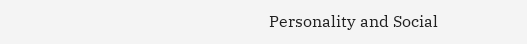Personality and Social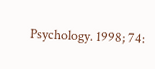Psychology. 1998; 74: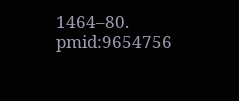1464–80. pmid:9654756